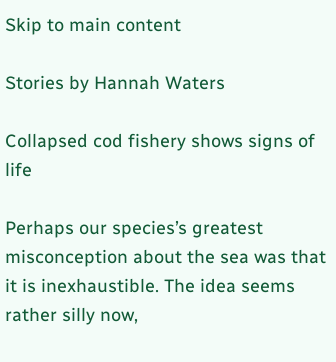Skip to main content

Stories by Hannah Waters

Collapsed cod fishery shows signs of life

Perhaps our species’s greatest misconception about the sea was that it is inexhaustible. The idea seems rather silly now,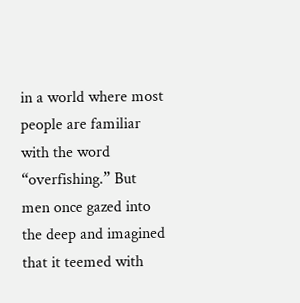in a world where most people are familiar with the word “overfishing.” But men once gazed into the deep and imagined that it teemed with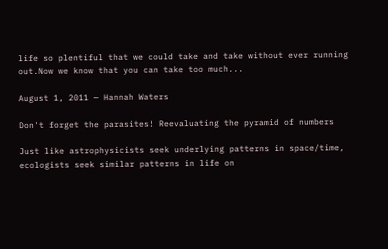life so plentiful that we could take and take without ever running out.Now we know that you can take too much...

August 1, 2011 — Hannah Waters

Don't forget the parasites! Reevaluating the pyramid of numbers

Just like astrophysicists seek underlying patterns in space/time, ecologists seek similar patterns in life on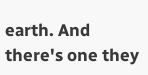earth. And there's one they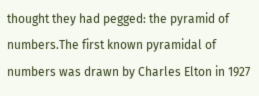thought they had pegged: the pyramid of numbers.The first known pyramidal of numbers was drawn by Charles Elton in 1927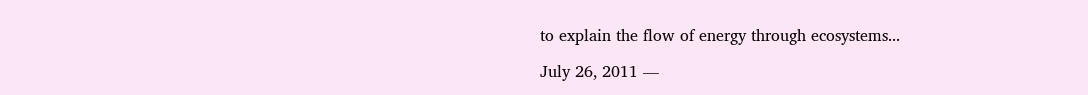to explain the flow of energy through ecosystems...

July 26, 2011 —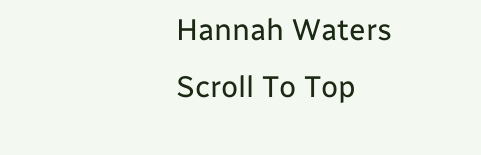Hannah Waters
Scroll To Top